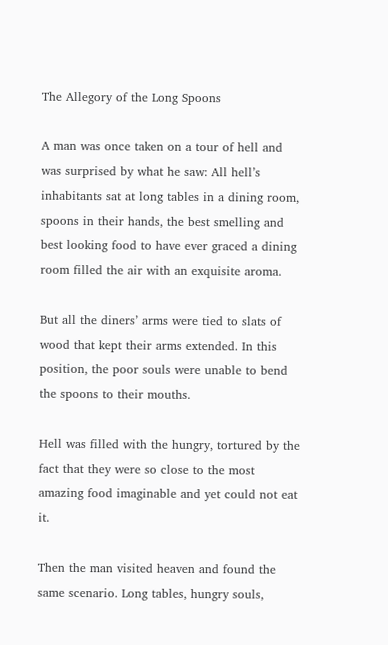The Allegory of the Long Spoons

A man was once taken on a tour of hell and was surprised by what he saw: All hell’s inhabitants sat at long tables in a dining room, spoons in their hands, the best smelling and best looking food to have ever graced a dining room filled the air with an exquisite aroma.

But all the diners’ arms were tied to slats of wood that kept their arms extended. In this position, the poor souls were unable to bend the spoons to their mouths.

Hell was filled with the hungry, tortured by the fact that they were so close to the most amazing food imaginable and yet could not eat it.

Then the man visited heaven and found the same scenario. Long tables, hungry souls,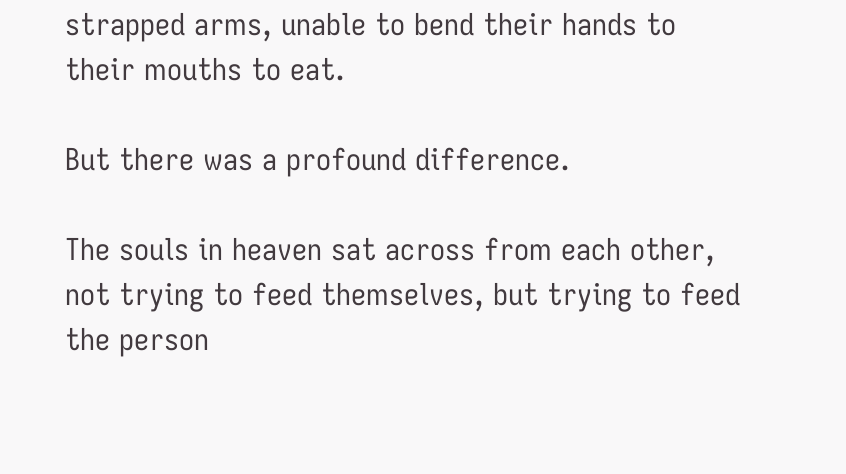strapped arms, unable to bend their hands to their mouths to eat.

But there was a profound difference.

The souls in heaven sat across from each other, not trying to feed themselves, but trying to feed the person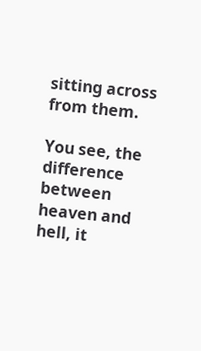sitting across from them.

You see, the difference between heaven and hell, it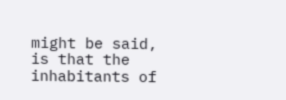might be said, is that the inhabitants of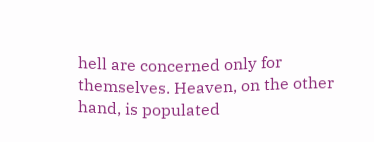hell are concerned only for themselves. Heaven, on the other hand, is populated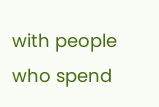with people who spend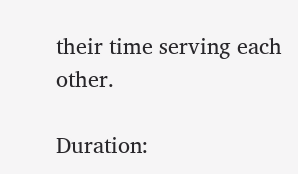their time serving each other.

Duration: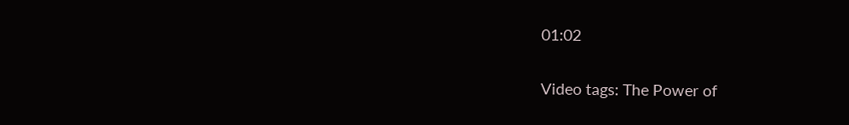01:02

Video tags: The Power of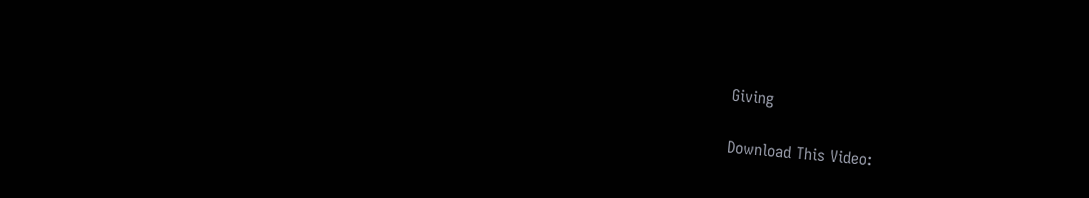Giving

Download This Video: